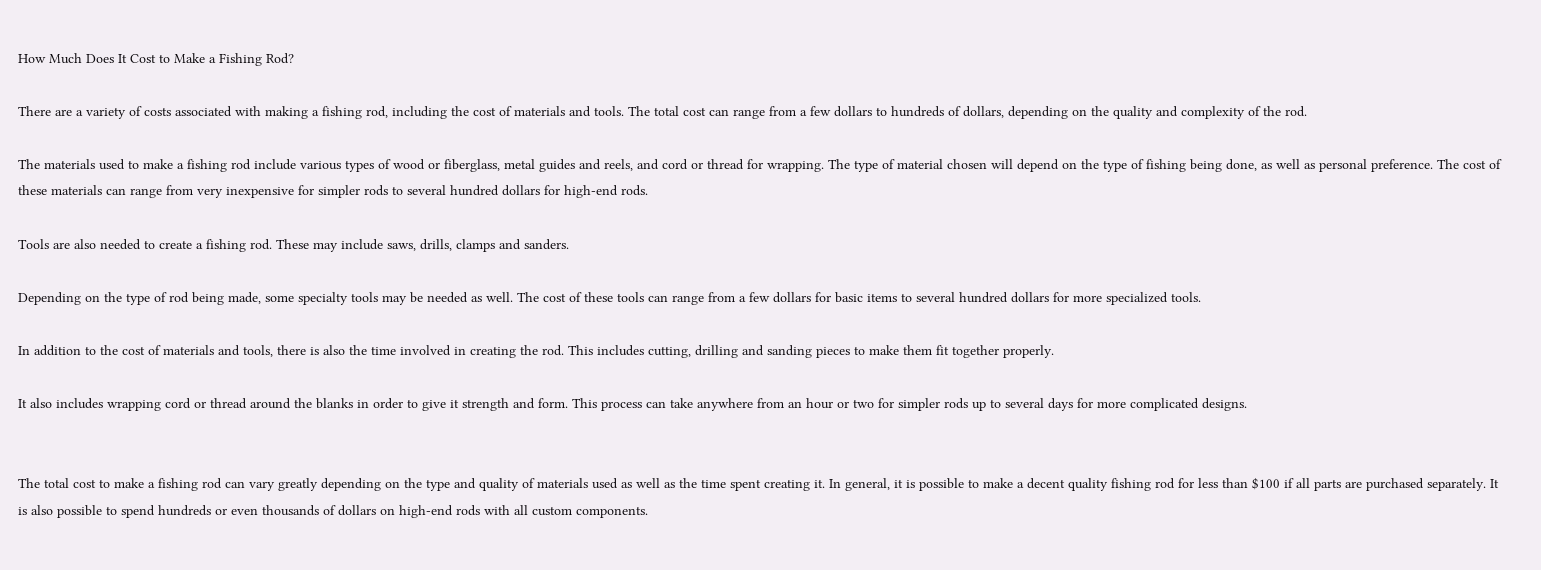How Much Does It Cost to Make a Fishing Rod?

There are a variety of costs associated with making a fishing rod, including the cost of materials and tools. The total cost can range from a few dollars to hundreds of dollars, depending on the quality and complexity of the rod.

The materials used to make a fishing rod include various types of wood or fiberglass, metal guides and reels, and cord or thread for wrapping. The type of material chosen will depend on the type of fishing being done, as well as personal preference. The cost of these materials can range from very inexpensive for simpler rods to several hundred dollars for high-end rods.

Tools are also needed to create a fishing rod. These may include saws, drills, clamps and sanders.

Depending on the type of rod being made, some specialty tools may be needed as well. The cost of these tools can range from a few dollars for basic items to several hundred dollars for more specialized tools.

In addition to the cost of materials and tools, there is also the time involved in creating the rod. This includes cutting, drilling and sanding pieces to make them fit together properly.

It also includes wrapping cord or thread around the blanks in order to give it strength and form. This process can take anywhere from an hour or two for simpler rods up to several days for more complicated designs.


The total cost to make a fishing rod can vary greatly depending on the type and quality of materials used as well as the time spent creating it. In general, it is possible to make a decent quality fishing rod for less than $100 if all parts are purchased separately. It is also possible to spend hundreds or even thousands of dollars on high-end rods with all custom components.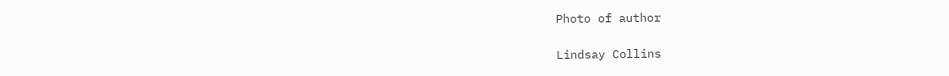Photo of author

Lindsay Collins